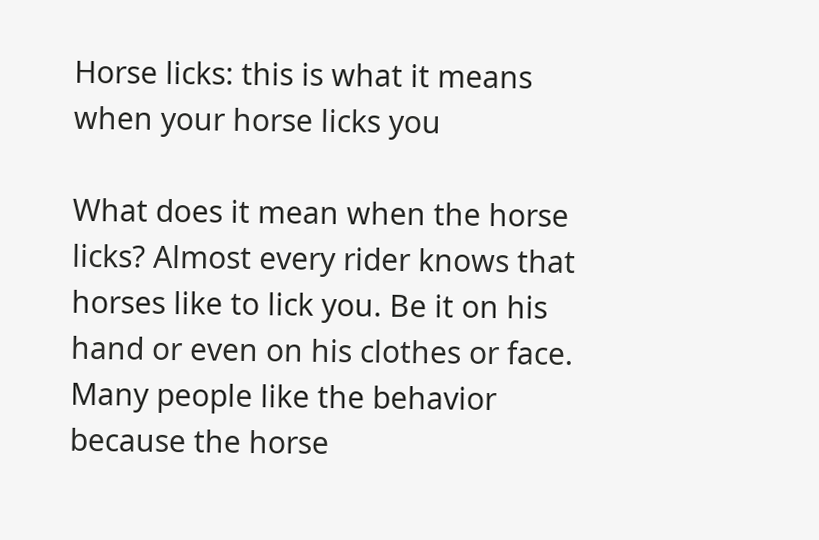Horse licks: this is what it means when your horse licks you

What does it mean when the horse licks? Almost every rider knows that horses like to lick you. Be it on his hand or even on his clothes or face. Many people like the behavior because the horse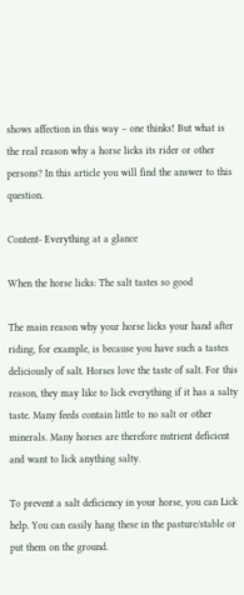shows affection in this way – one thinks! But what is the real reason why a horse licks its rider or other persons? In this article you will find the answer to this question.

Content- Everything at a glance

When the horse licks: The salt tastes so good

The main reason why your horse licks your hand after riding, for example, is because you have such a tastes deliciously of salt. Horses love the taste of salt. For this reason, they may like to lick everything if it has a salty taste. Many feeds contain little to no salt or other minerals. Many horses are therefore nutrient deficient and want to lick anything salty.

To prevent a salt deficiency in your horse, you can Lick help. You can easily hang these in the pasture/stable or put them on the ground.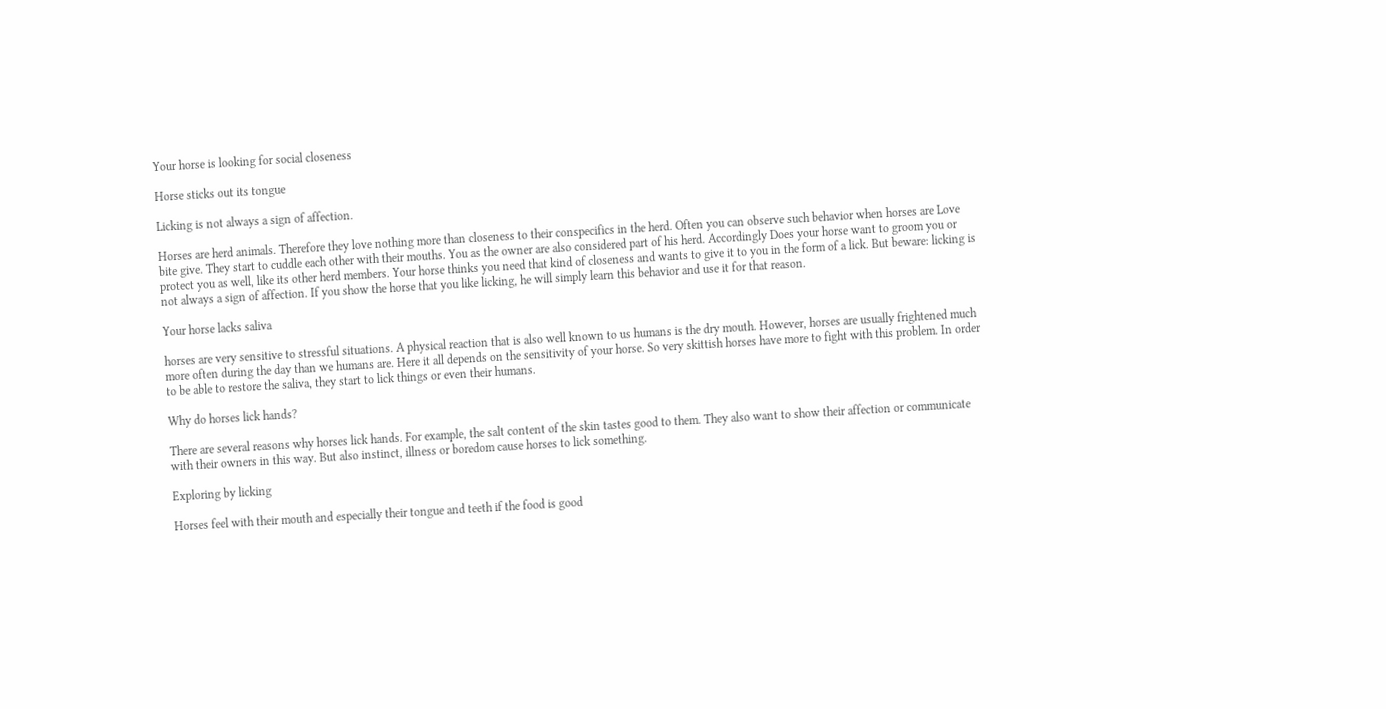Your horse is looking for social closeness

Horse sticks out its tongue

Licking is not always a sign of affection.

Horses are herd animals. Therefore they love nothing more than closeness to their conspecifics in the herd. Often you can observe such behavior when horses are Love bite give. They start to cuddle each other with their mouths. You as the owner are also considered part of his herd. Accordingly Does your horse want to groom you or protect you as well, like its other herd members. Your horse thinks you need that kind of closeness and wants to give it to you in the form of a lick. But beware: licking is not always a sign of affection. If you show the horse that you like licking, he will simply learn this behavior and use it for that reason.

Your horse lacks saliva

horses are very sensitive to stressful situations. A physical reaction that is also well known to us humans is the dry mouth. However, horses are usually frightened much more often during the day than we humans are. Here it all depends on the sensitivity of your horse. So very skittish horses have more to fight with this problem. In order to be able to restore the saliva, they start to lick things or even their humans.

Why do horses lick hands?

There are several reasons why horses lick hands. For example, the salt content of the skin tastes good to them. They also want to show their affection or communicate with their owners in this way. But also instinct, illness or boredom cause horses to lick something.

Exploring by licking

Horses feel with their mouth and especially their tongue and teeth if the food is good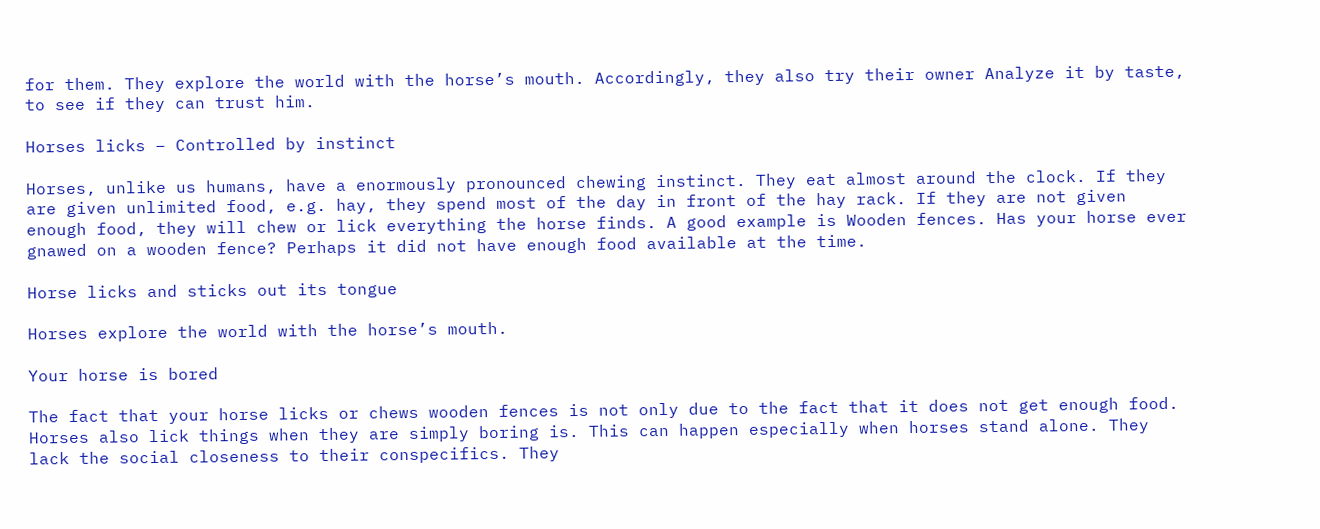for them. They explore the world with the horse’s mouth. Accordingly, they also try their owner Analyze it by taste, to see if they can trust him.

Horses licks – Controlled by instinct

Horses, unlike us humans, have a enormously pronounced chewing instinct. They eat almost around the clock. If they are given unlimited food, e.g. hay, they spend most of the day in front of the hay rack. If they are not given enough food, they will chew or lick everything the horse finds. A good example is Wooden fences. Has your horse ever gnawed on a wooden fence? Perhaps it did not have enough food available at the time.

Horse licks and sticks out its tongue

Horses explore the world with the horse’s mouth.

Your horse is bored

The fact that your horse licks or chews wooden fences is not only due to the fact that it does not get enough food. Horses also lick things when they are simply boring is. This can happen especially when horses stand alone. They lack the social closeness to their conspecifics. They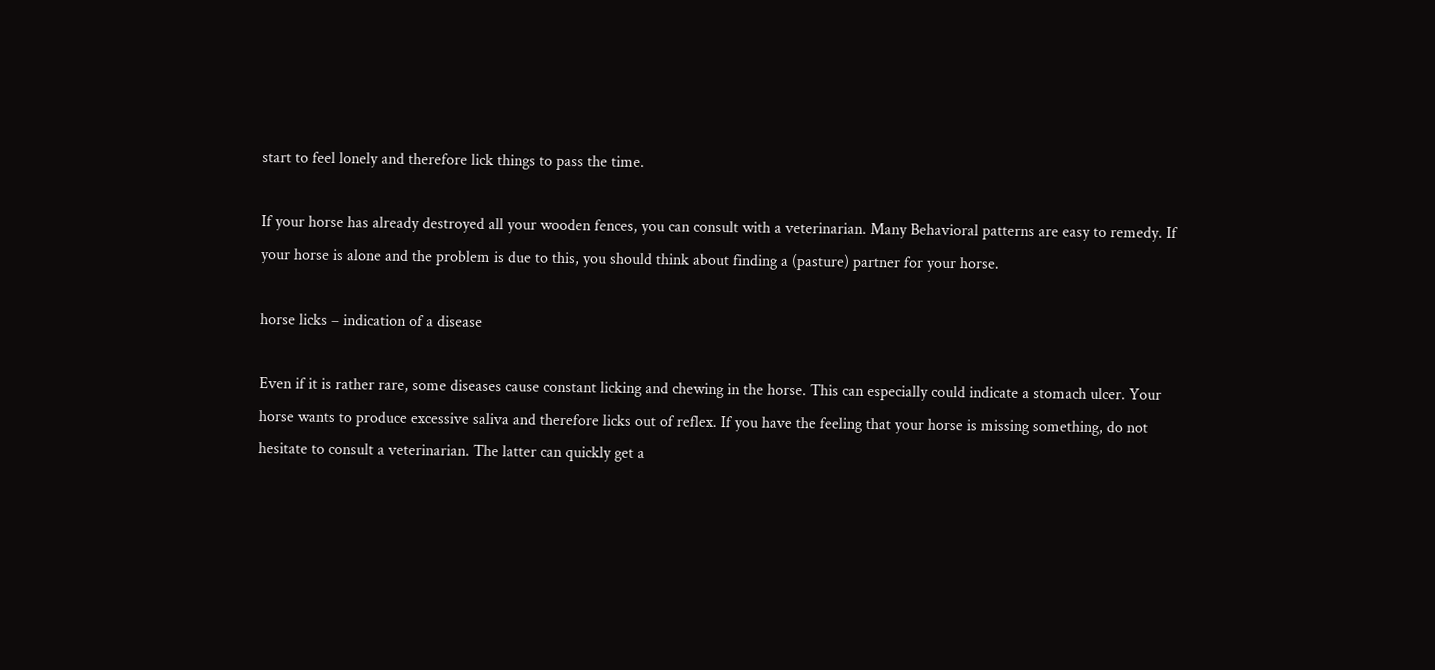start to feel lonely and therefore lick things to pass the time.

If your horse has already destroyed all your wooden fences, you can consult with a veterinarian. Many Behavioral patterns are easy to remedy. If your horse is alone and the problem is due to this, you should think about finding a (pasture) partner for your horse.

horse licks – indication of a disease

Even if it is rather rare, some diseases cause constant licking and chewing in the horse. This can especially could indicate a stomach ulcer. Your horse wants to produce excessive saliva and therefore licks out of reflex. If you have the feeling that your horse is missing something, do not hesitate to consult a veterinarian. The latter can quickly get a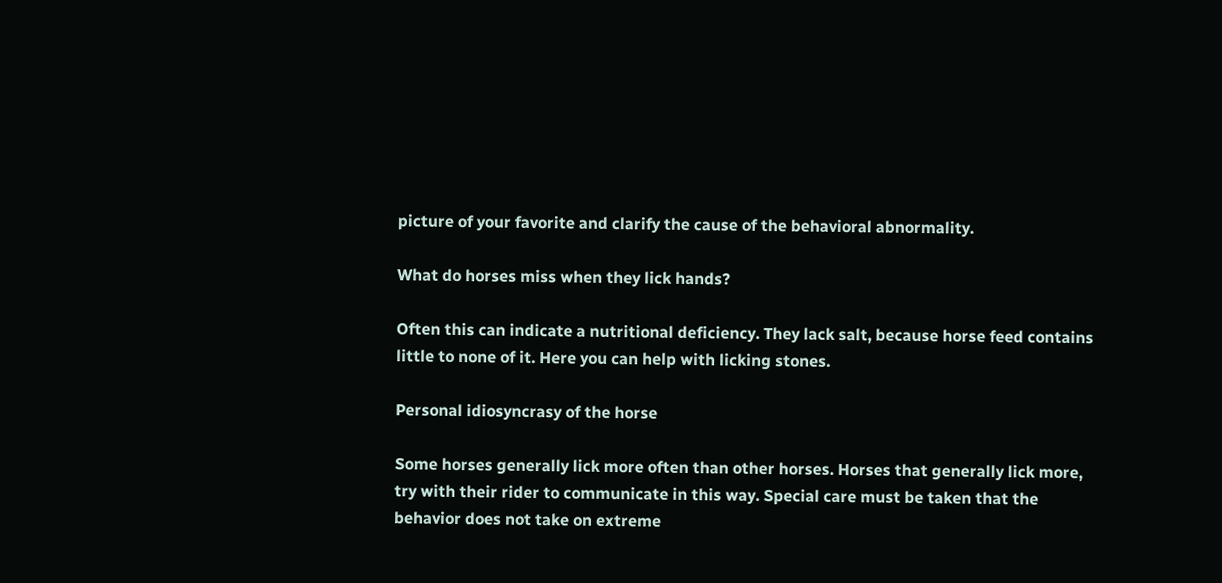picture of your favorite and clarify the cause of the behavioral abnormality.

What do horses miss when they lick hands?

Often this can indicate a nutritional deficiency. They lack salt, because horse feed contains little to none of it. Here you can help with licking stones.

Personal idiosyncrasy of the horse

Some horses generally lick more often than other horses. Horses that generally lick more, try with their rider to communicate in this way. Special care must be taken that the behavior does not take on extreme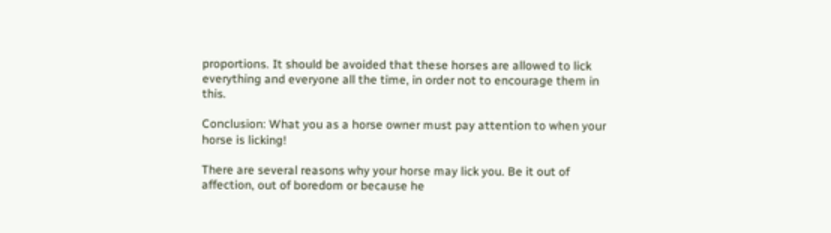proportions. It should be avoided that these horses are allowed to lick everything and everyone all the time, in order not to encourage them in this.

Conclusion: What you as a horse owner must pay attention to when your horse is licking!

There are several reasons why your horse may lick you. Be it out of affection, out of boredom or because he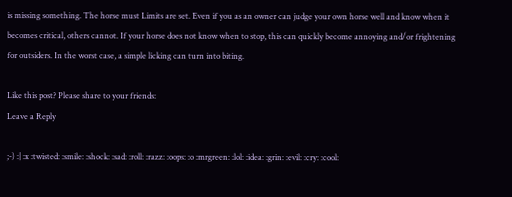is missing something. The horse must Limits are set. Even if you as an owner can judge your own horse well and know when it becomes critical, others cannot. If your horse does not know when to stop, this can quickly become annoying and/or frightening for outsiders. In the worst case, a simple licking can turn into biting.

Like this post? Please share to your friends:
Leave a Reply

;-) :| :x :twisted: :smile: :shock: :sad: :roll: :razz: :oops: :o :mrgreen: :lol: :idea: :grin: :evil: :cry: :cool: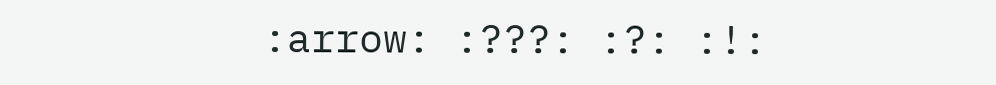:arrow: :???: :?: :!: